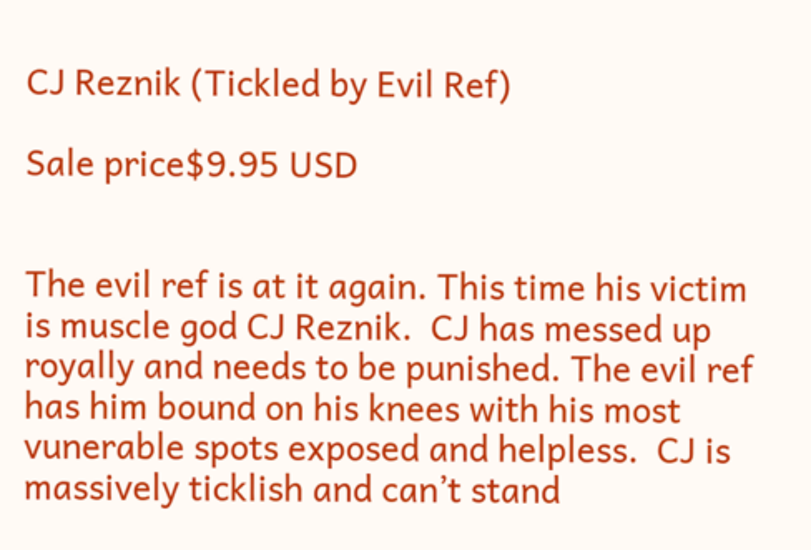CJ Reznik (Tickled by Evil Ref)

Sale price$9.95 USD


The evil ref is at it again. This time his victim is muscle god CJ Reznik.  CJ has messed up royally and needs to be punished. The evil ref has him bound on his knees with his most vunerable spots exposed and helpless.  CJ is massively ticklish and can’t stand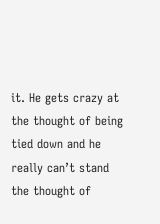it. He gets crazy at the thought of being tied down and he really can’t stand the thought of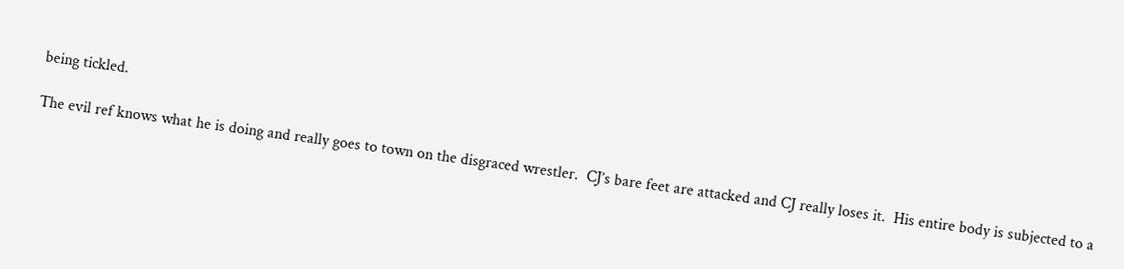being tickled.

The evil ref knows what he is doing and really goes to town on the disgraced wrestler.  CJ’s bare feet are attacked and CJ really loses it.  His entire body is subjected to a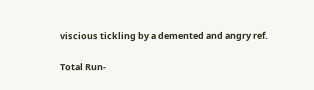viscious tickling by a demented and angry ref.

Total Run-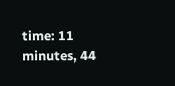time: 11 minutes, 44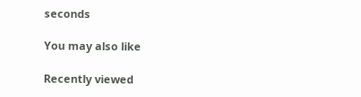seconds

You may also like

Recently viewed